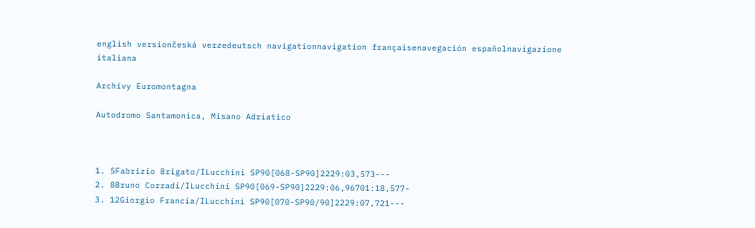english versiončeská verzedeutsch navigationnavigation françaisenavegación españolnavigazione italiana

Archívy Euromontagna

Autodromo Santamonica, Misano Adriatico



1. 5Fabrizio Brigato/ILucchini SP90[068-SP90]2229:03,573---
2. 8Bruno Corradi/ILucchini SP90[069-SP90]2229:06,96701:18,577-
3. 12Giorgio Francia/ILucchini SP90[070-SP90/90]2229:07,721---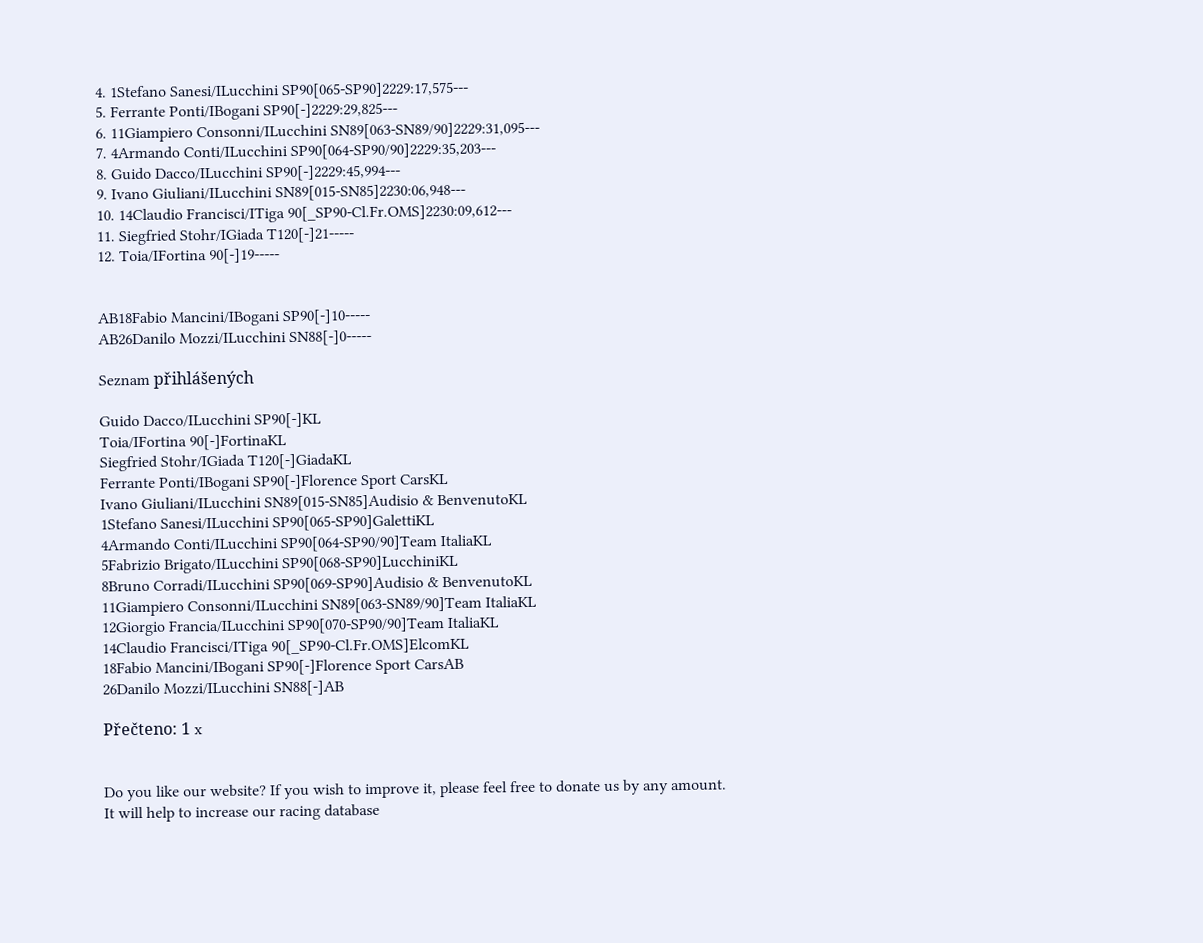4. 1Stefano Sanesi/ILucchini SP90[065-SP90]2229:17,575---
5. Ferrante Ponti/IBogani SP90[-]2229:29,825---
6. 11Giampiero Consonni/ILucchini SN89[063-SN89/90]2229:31,095---
7. 4Armando Conti/ILucchini SP90[064-SP90/90]2229:35,203---
8. Guido Dacco/ILucchini SP90[-]2229:45,994---
9. Ivano Giuliani/ILucchini SN89[015-SN85]2230:06,948---
10. 14Claudio Francisci/ITiga 90[_SP90-Cl.Fr.OMS]2230:09,612---
11. Siegfried Stohr/IGiada T120[-]21-----
12. Toia/IFortina 90[-]19-----


AB18Fabio Mancini/IBogani SP90[-]10-----
AB26Danilo Mozzi/ILucchini SN88[-]0-----

Seznam přihlášených

Guido Dacco/ILucchini SP90[-]KL
Toia/IFortina 90[-]FortinaKL
Siegfried Stohr/IGiada T120[-]GiadaKL
Ferrante Ponti/IBogani SP90[-]Florence Sport CarsKL
Ivano Giuliani/ILucchini SN89[015-SN85]Audisio & BenvenutoKL
1Stefano Sanesi/ILucchini SP90[065-SP90]GalettiKL
4Armando Conti/ILucchini SP90[064-SP90/90]Team ItaliaKL
5Fabrizio Brigato/ILucchini SP90[068-SP90]LucchiniKL
8Bruno Corradi/ILucchini SP90[069-SP90]Audisio & BenvenutoKL
11Giampiero Consonni/ILucchini SN89[063-SN89/90]Team ItaliaKL
12Giorgio Francia/ILucchini SP90[070-SP90/90]Team ItaliaKL
14Claudio Francisci/ITiga 90[_SP90-Cl.Fr.OMS]ElcomKL
18Fabio Mancini/IBogani SP90[-]Florence Sport CarsAB
26Danilo Mozzi/ILucchini SN88[-]AB

Přečteno: 1 x


Do you like our website? If you wish to improve it, please feel free to donate us by any amount.
It will help to increase our racing database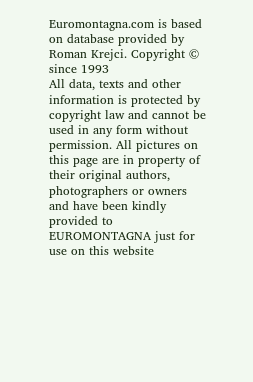Euromontagna.com is based on database provided by Roman Krejci. Copyright © since 1993
All data, texts and other information is protected by copyright law and cannot be used in any form without permission. All pictures on this page are in property of their original authors, photographers or owners and have been kindly provided to EUROMONTAGNA just for use on this website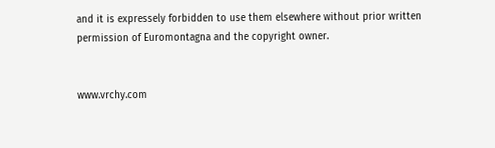and it is expressely forbidden to use them elsewhere without prior written permission of Euromontagna and the copyright owner.


www.vrchy.com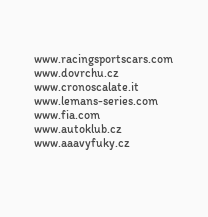www.racingsportscars.com  www.dovrchu.cz  www.cronoscalate.it  www.lemans-series.com  www.fia.com  www.autoklub.cz  www.aaavyfuky.cz